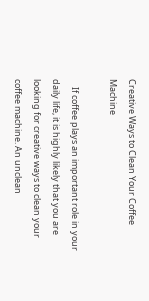Creative Ways to Clean Your Coffee Machine

    If coffee plays an important role in your daily life, it is highly likely that you are looking for creative ways to clean your coffee machine. An unclean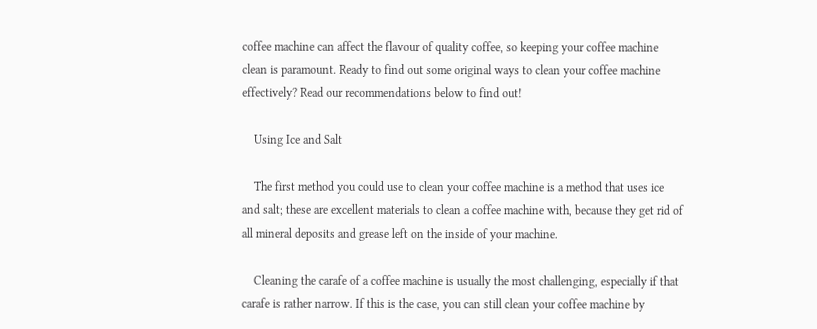coffee machine can affect the flavour of quality coffee, so keeping your coffee machine clean is paramount. Ready to find out some original ways to clean your coffee machine effectively? Read our recommendations below to find out!

    Using Ice and Salt

    The first method you could use to clean your coffee machine is a method that uses ice and salt; these are excellent materials to clean a coffee machine with, because they get rid of all mineral deposits and grease left on the inside of your machine.

    Cleaning the carafe of a coffee machine is usually the most challenging, especially if that carafe is rather narrow. If this is the case, you can still clean your coffee machine by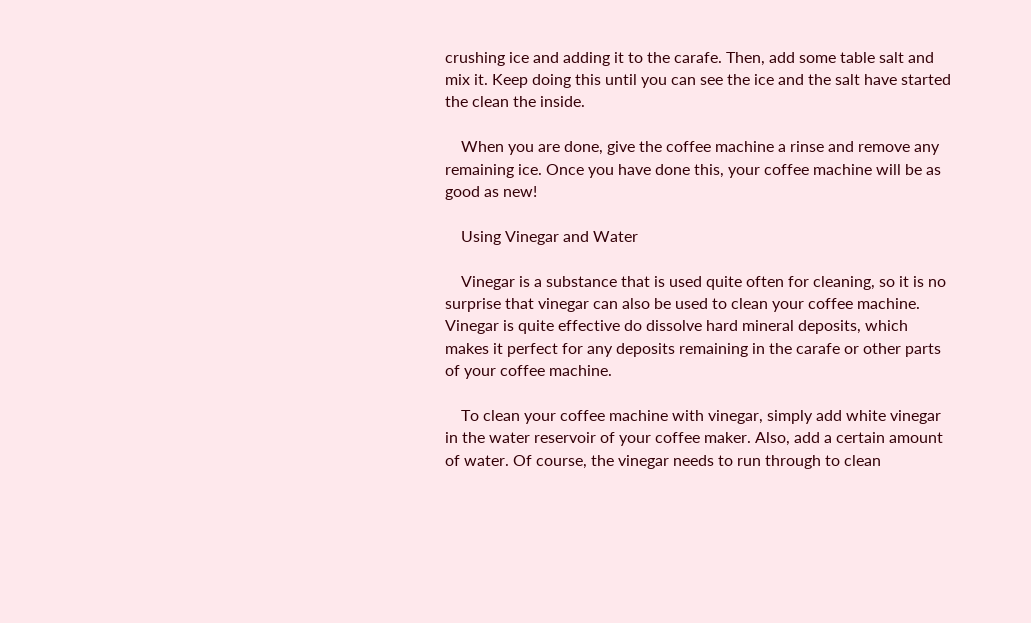crushing ice and adding it to the carafe. Then, add some table salt and mix it. Keep doing this until you can see the ice and the salt have started the clean the inside.

    When you are done, give the coffee machine a rinse and remove any remaining ice. Once you have done this, your coffee machine will be as good as new!

    Using Vinegar and Water

    Vinegar is a substance that is used quite often for cleaning, so it is no surprise that vinegar can also be used to clean your coffee machine. Vinegar is quite effective do dissolve hard mineral deposits, which makes it perfect for any deposits remaining in the carafe or other parts of your coffee machine.

    To clean your coffee machine with vinegar, simply add white vinegar in the water reservoir of your coffee maker. Also, add a certain amount of water. Of course, the vinegar needs to run through to clean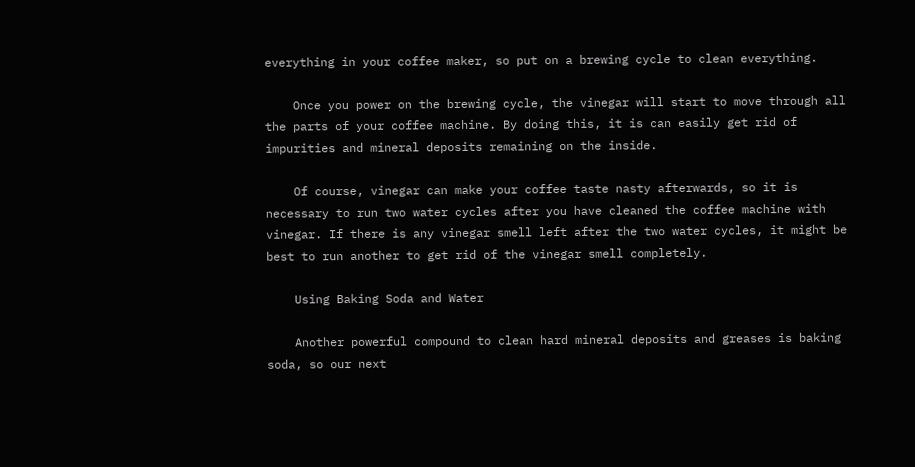everything in your coffee maker, so put on a brewing cycle to clean everything.

    Once you power on the brewing cycle, the vinegar will start to move through all the parts of your coffee machine. By doing this, it is can easily get rid of impurities and mineral deposits remaining on the inside.

    Of course, vinegar can make your coffee taste nasty afterwards, so it is necessary to run two water cycles after you have cleaned the coffee machine with vinegar. If there is any vinegar smell left after the two water cycles, it might be best to run another to get rid of the vinegar smell completely.

    Using Baking Soda and Water

    Another powerful compound to clean hard mineral deposits and greases is baking soda, so our next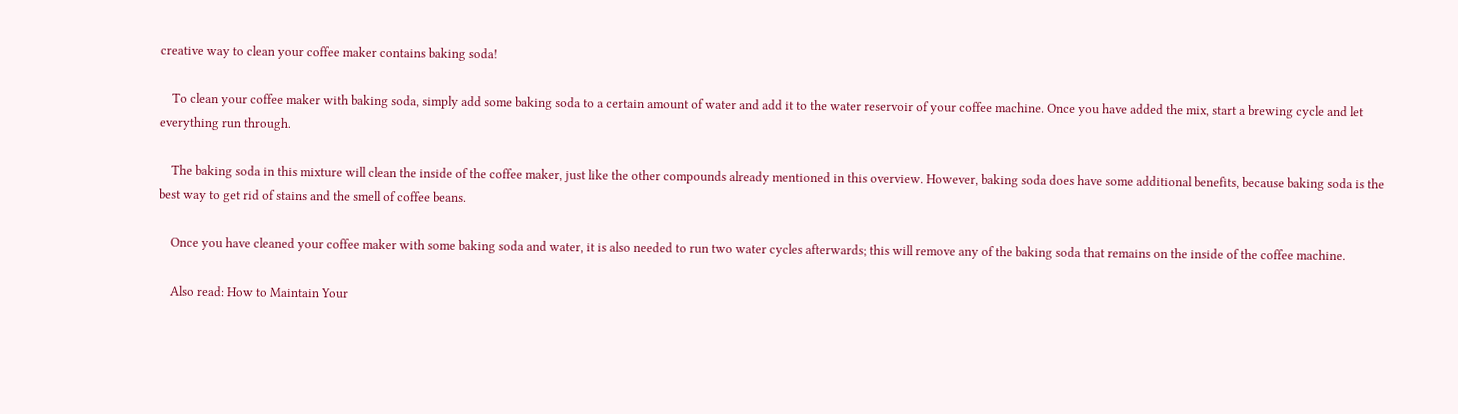creative way to clean your coffee maker contains baking soda!

    To clean your coffee maker with baking soda, simply add some baking soda to a certain amount of water and add it to the water reservoir of your coffee machine. Once you have added the mix, start a brewing cycle and let everything run through.

    The baking soda in this mixture will clean the inside of the coffee maker, just like the other compounds already mentioned in this overview. However, baking soda does have some additional benefits, because baking soda is the best way to get rid of stains and the smell of coffee beans.

    Once you have cleaned your coffee maker with some baking soda and water, it is also needed to run two water cycles afterwards; this will remove any of the baking soda that remains on the inside of the coffee machine.

    Also read: How to Maintain Your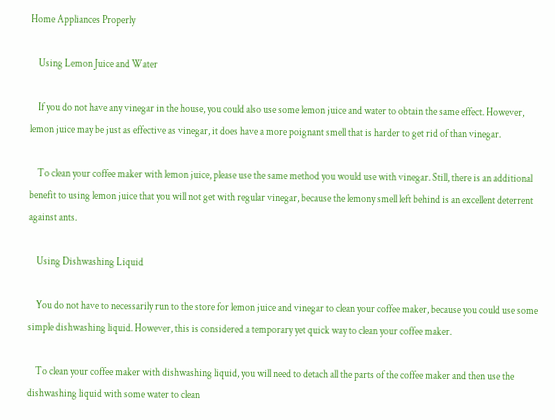Home Appliances Properly

    Using Lemon Juice and Water

    If you do not have any vinegar in the house, you could also use some lemon juice and water to obtain the same effect. However, lemon juice may be just as effective as vinegar, it does have a more poignant smell that is harder to get rid of than vinegar.

    To clean your coffee maker with lemon juice, please use the same method you would use with vinegar. Still, there is an additional benefit to using lemon juice that you will not get with regular vinegar, because the lemony smell left behind is an excellent deterrent against ants.

    Using Dishwashing Liquid

    You do not have to necessarily run to the store for lemon juice and vinegar to clean your coffee maker, because you could use some simple dishwashing liquid. However, this is considered a temporary yet quick way to clean your coffee maker.

    To clean your coffee maker with dishwashing liquid, you will need to detach all the parts of the coffee maker and then use the dishwashing liquid with some water to clean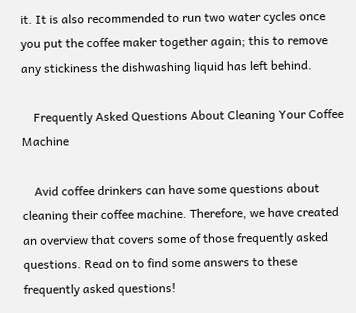it. It is also recommended to run two water cycles once you put the coffee maker together again; this to remove any stickiness the dishwashing liquid has left behind.

    Frequently Asked Questions About Cleaning Your Coffee Machine

    Avid coffee drinkers can have some questions about cleaning their coffee machine. Therefore, we have created an overview that covers some of those frequently asked questions. Read on to find some answers to these frequently asked questions!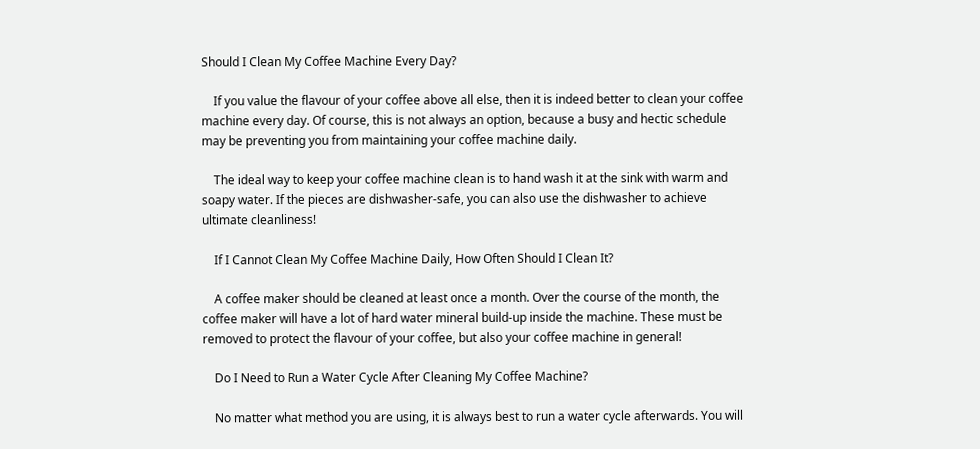Should I Clean My Coffee Machine Every Day?

    If you value the flavour of your coffee above all else, then it is indeed better to clean your coffee machine every day. Of course, this is not always an option, because a busy and hectic schedule may be preventing you from maintaining your coffee machine daily.

    The ideal way to keep your coffee machine clean is to hand wash it at the sink with warm and soapy water. If the pieces are dishwasher-safe, you can also use the dishwasher to achieve ultimate cleanliness!

    If I Cannot Clean My Coffee Machine Daily, How Often Should I Clean It?

    A coffee maker should be cleaned at least once a month. Over the course of the month, the coffee maker will have a lot of hard water mineral build-up inside the machine. These must be removed to protect the flavour of your coffee, but also your coffee machine in general!

    Do I Need to Run a Water Cycle After Cleaning My Coffee Machine?

    No matter what method you are using, it is always best to run a water cycle afterwards. You will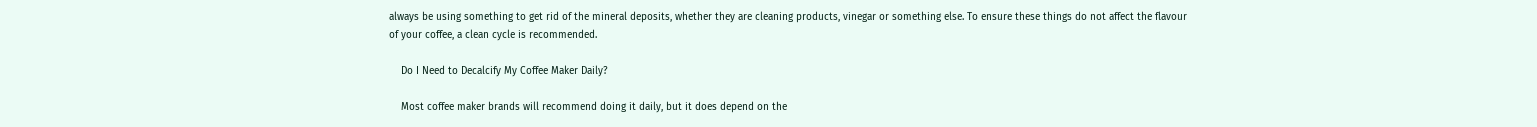always be using something to get rid of the mineral deposits, whether they are cleaning products, vinegar or something else. To ensure these things do not affect the flavour of your coffee, a clean cycle is recommended.

    Do I Need to Decalcify My Coffee Maker Daily?

    Most coffee maker brands will recommend doing it daily, but it does depend on the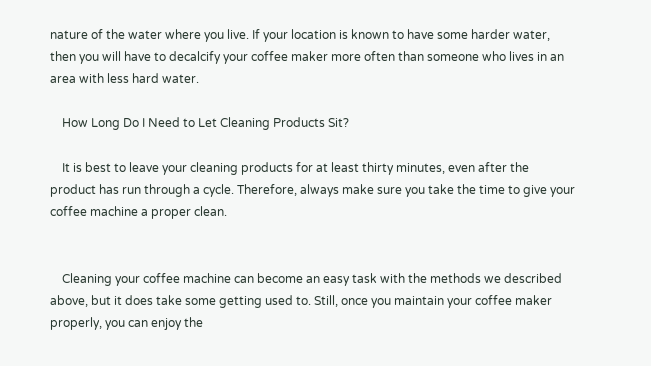nature of the water where you live. If your location is known to have some harder water, then you will have to decalcify your coffee maker more often than someone who lives in an area with less hard water.

    How Long Do I Need to Let Cleaning Products Sit?

    It is best to leave your cleaning products for at least thirty minutes, even after the product has run through a cycle. Therefore, always make sure you take the time to give your coffee machine a proper clean.


    Cleaning your coffee machine can become an easy task with the methods we described above, but it does take some getting used to. Still, once you maintain your coffee maker properly, you can enjoy the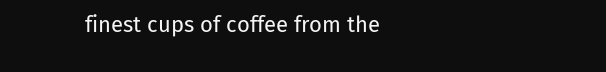finest cups of coffee from the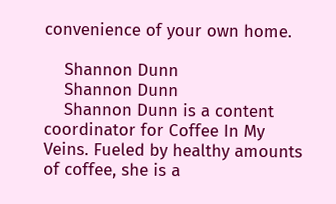convenience of your own home.

    Shannon Dunn
    Shannon Dunn
    Shannon Dunn is a content coordinator for Coffee In My Veins. Fueled by healthy amounts of coffee, she is a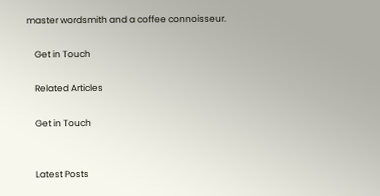master wordsmith and a coffee connoisseur.

    Get in Touch

    Related Articles

    Get in Touch


    Latest Posts